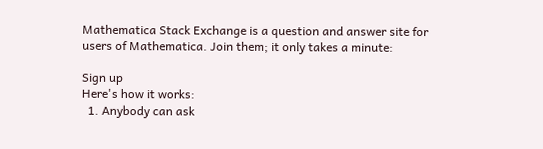Mathematica Stack Exchange is a question and answer site for users of Mathematica. Join them; it only takes a minute:

Sign up
Here's how it works:
  1. Anybody can ask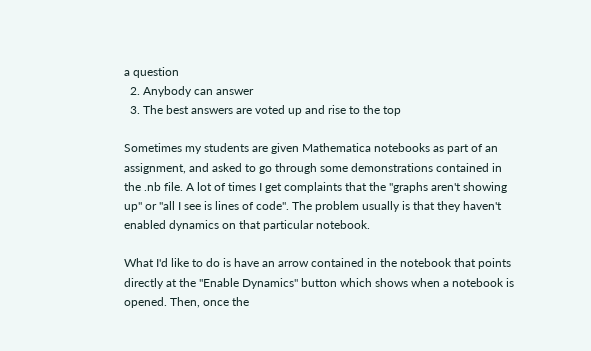a question
  2. Anybody can answer
  3. The best answers are voted up and rise to the top

Sometimes my students are given Mathematica notebooks as part of an assignment, and asked to go through some demonstrations contained in the .nb file. A lot of times I get complaints that the "graphs aren't showing up" or "all I see is lines of code". The problem usually is that they haven't enabled dynamics on that particular notebook.

What I'd like to do is have an arrow contained in the notebook that points directly at the "Enable Dynamics" button which shows when a notebook is opened. Then, once the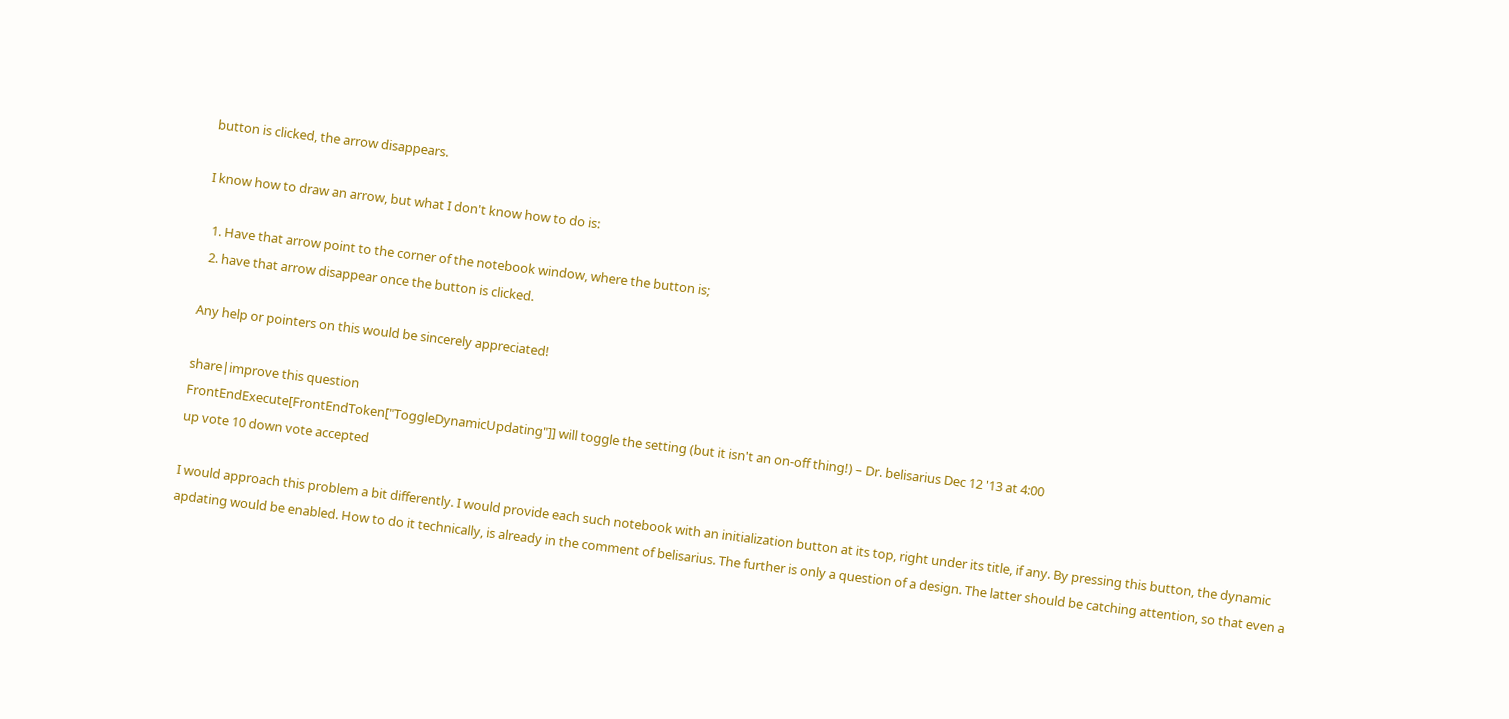button is clicked, the arrow disappears.

I know how to draw an arrow, but what I don't know how to do is:

  1. Have that arrow point to the corner of the notebook window, where the button is;
  2. have that arrow disappear once the button is clicked.

Any help or pointers on this would be sincerely appreciated!

share|improve this question
FrontEndExecute[FrontEndToken["ToggleDynamicUpdating"]] will toggle the setting (but it isn't an on-off thing!) – Dr. belisarius Dec 12 '13 at 4:00
up vote 10 down vote accepted

I would approach this problem a bit differently. I would provide each such notebook with an initialization button at its top, right under its title, if any. By pressing this button, the dynamic apdating would be enabled. How to do it technically, is already in the comment of belisarius. The further is only a question of a design. The latter should be catching attention, so that even a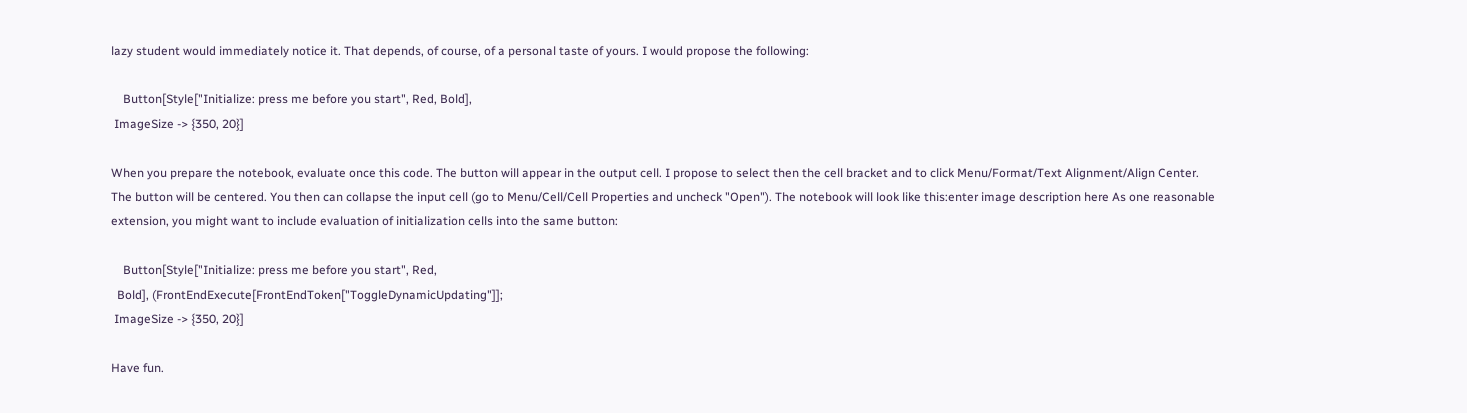lazy student would immediately notice it. That depends, of course, of a personal taste of yours. I would propose the following:

    Button[Style["Initialize: press me before you start", Red, Bold],
 ImageSize -> {350, 20}]

When you prepare the notebook, evaluate once this code. The button will appear in the output cell. I propose to select then the cell bracket and to click Menu/Format/Text Alignment/Align Center. The button will be centered. You then can collapse the input cell (go to Menu/Cell/Cell Properties and uncheck "Open"). The notebook will look like this:enter image description here As one reasonable extension, you might want to include evaluation of initialization cells into the same button:

    Button[Style["Initialize: press me before you start", Red,
  Bold], (FrontEndExecute[FrontEndToken["ToggleDynamicUpdating"]];
 ImageSize -> {350, 20}]

Have fun.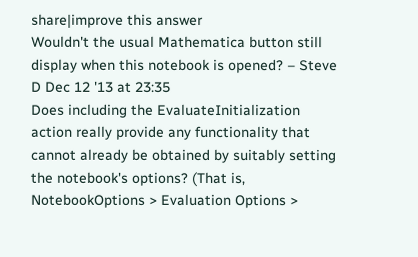share|improve this answer
Wouldn't the usual Mathematica button still display when this notebook is opened? – Steve D Dec 12 '13 at 23:35
Does including the EvaluateInitialization action really provide any functionality that cannot already be obtained by suitably setting the notebook's options? (That is, NotebookOptions > Evaluation Options >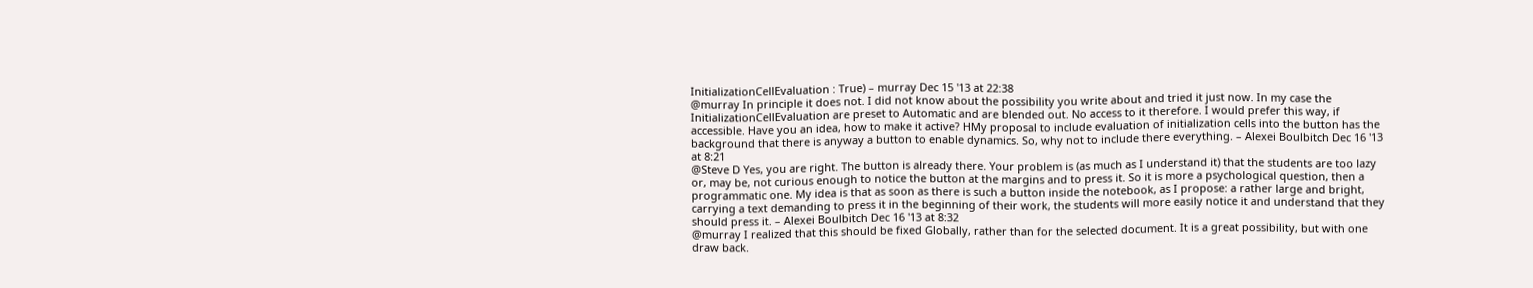InitializationCellEvaluation : True) – murray Dec 15 '13 at 22:38
@murray In principle it does not. I did not know about the possibility you write about and tried it just now. In my case the InitializationCellEvaluation are preset to Automatic and are blended out. No access to it therefore. I would prefer this way, if accessible. Have you an idea, how to make it active? HMy proposal to include evaluation of initialization cells into the button has the background that there is anyway a button to enable dynamics. So, why not to include there everything. – Alexei Boulbitch Dec 16 '13 at 8:21
@Steve D Yes, you are right. The button is already there. Your problem is (as much as I understand it) that the students are too lazy or, may be, not curious enough to notice the button at the margins and to press it. So it is more a psychological question, then a programmatic one. My idea is that as soon as there is such a button inside the notebook, as I propose: a rather large and bright, carrying a text demanding to press it in the beginning of their work, the students will more easily notice it and understand that they should press it. – Alexei Boulbitch Dec 16 '13 at 8:32
@murray I realized that this should be fixed Globally, rather than for the selected document. It is a great possibility, but with one draw back.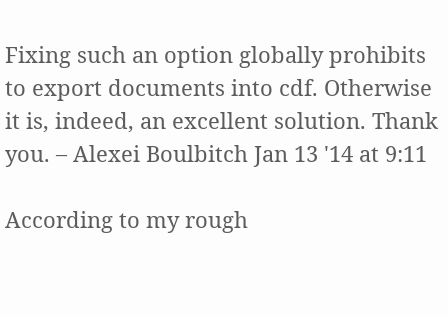Fixing such an option globally prohibits to export documents into cdf. Otherwise it is, indeed, an excellent solution. Thank you. – Alexei Boulbitch Jan 13 '14 at 9:11

According to my rough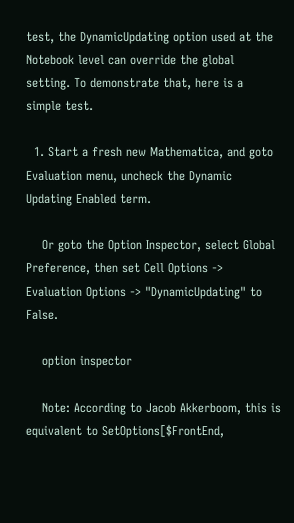test, the DynamicUpdating option used at the Notebook level can override the global setting. To demonstrate that, here is a simple test.

  1. Start a fresh new Mathematica, and goto Evaluation menu, uncheck the Dynamic Updating Enabled term.

    Or goto the Option Inspector, select Global Preference, then set Cell Options -> Evaluation Options -> "DynamicUpdating" to False.

    option inspector

    Note: According to Jacob Akkerboom, this is equivalent to SetOptions[$FrontEnd,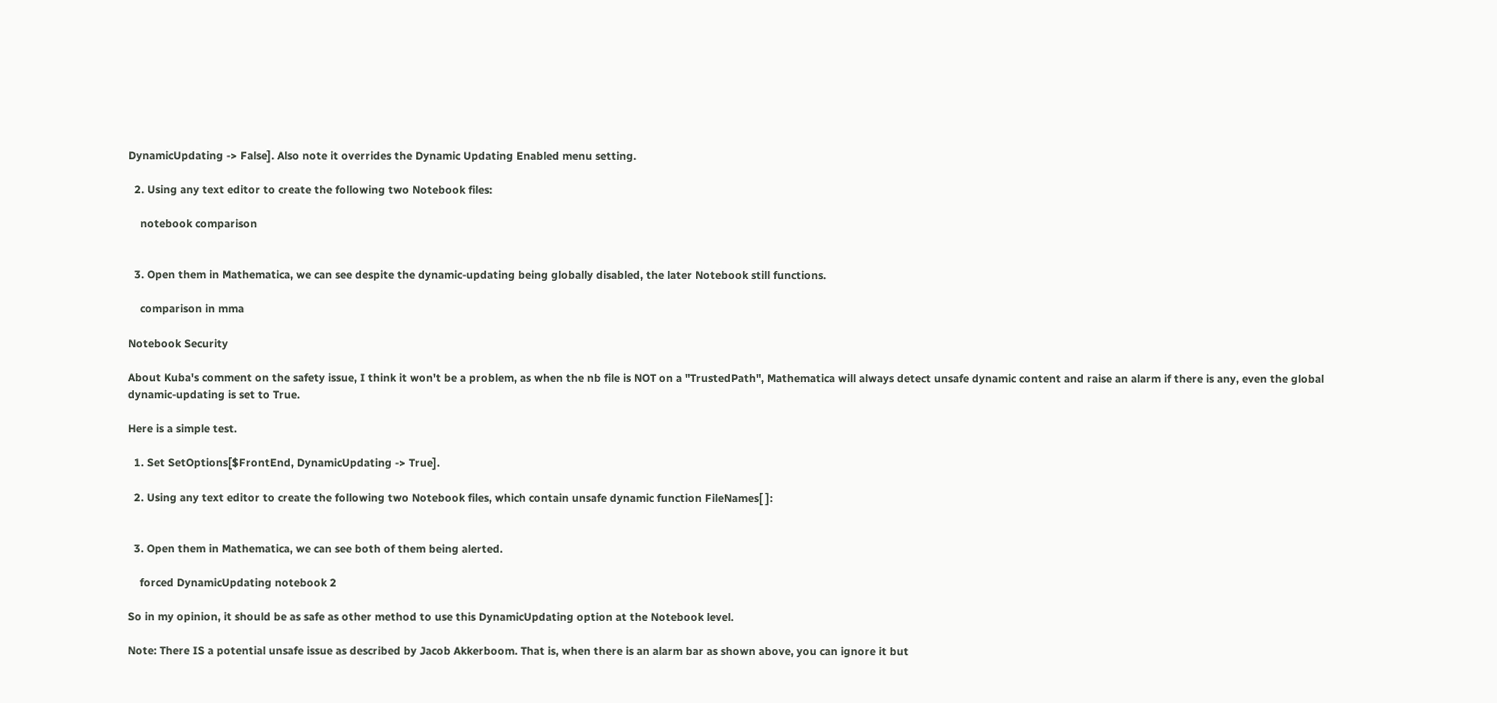DynamicUpdating -> False]. Also note it overrides the Dynamic Updating Enabled menu setting.

  2. Using any text editor to create the following two Notebook files:

    notebook comparison


  3. Open them in Mathematica, we can see despite the dynamic-updating being globally disabled, the later Notebook still functions.

    comparison in mma

Notebook Security

About Kuba's comment on the safety issue, I think it won't be a problem, as when the nb file is NOT on a "TrustedPath", Mathematica will always detect unsafe dynamic content and raise an alarm if there is any, even the global dynamic-updating is set to True.

Here is a simple test.

  1. Set SetOptions[$FrontEnd, DynamicUpdating -> True].

  2. Using any text editor to create the following two Notebook files, which contain unsafe dynamic function FileNames[ ]:


  3. Open them in Mathematica, we can see both of them being alerted.

    forced DynamicUpdating notebook 2

So in my opinion, it should be as safe as other method to use this DynamicUpdating option at the Notebook level.

Note: There IS a potential unsafe issue as described by Jacob Akkerboom. That is, when there is an alarm bar as shown above, you can ignore it but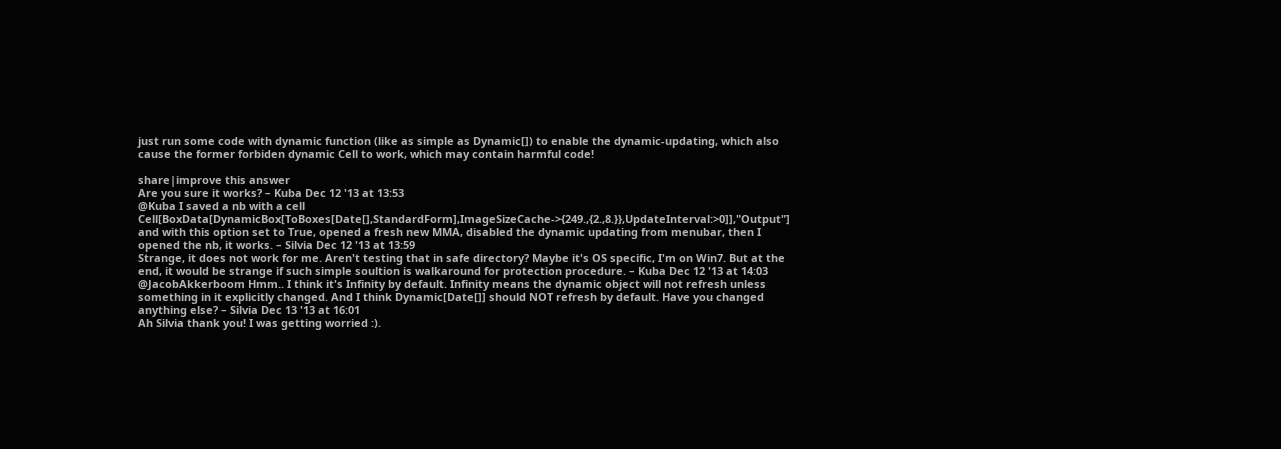just run some code with dynamic function (like as simple as Dynamic[]) to enable the dynamic-updating, which also cause the former forbiden dynamic Cell to work, which may contain harmful code!

share|improve this answer
Are you sure it works? – Kuba Dec 12 '13 at 13:53
@Kuba I saved a nb with a cell Cell[BoxData[DynamicBox[ToBoxes[Date[],StandardForm],ImageSizeCache->{249.,{2.,8.}},UpdateInterval:>0]],"Output"] and with this option set to True, opened a fresh new MMA, disabled the dynamic updating from menubar, then I opened the nb, it works. – Silvia Dec 12 '13 at 13:59
Strange, it does not work for me. Aren't testing that in safe directory? Maybe it's OS specific, I'm on Win7. But at the end, it would be strange if such simple soultion is walkaround for protection procedure. – Kuba Dec 12 '13 at 14:03
@JacobAkkerboom Hmm.. I think it's Infinity by default. Infinity means the dynamic object will not refresh unless something in it explicitly changed. And I think Dynamic[Date[]] should NOT refresh by default. Have you changed anything else? – Silvia Dec 13 '13 at 16:01
Ah Silvia thank you! I was getting worried :).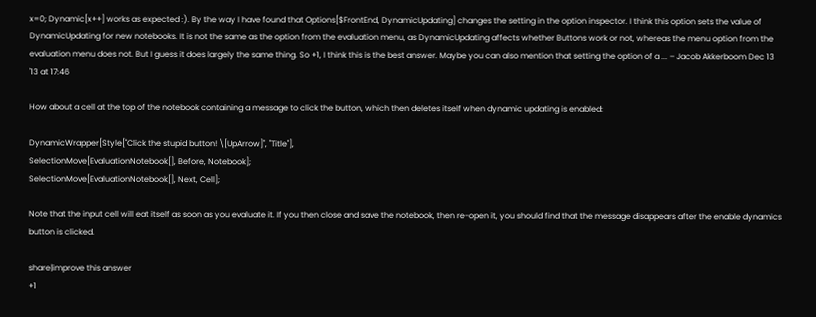x=0; Dynamic[x++] works as expected :). By the way I have found that Options[$FrontEnd, DynamicUpdating] changes the setting in the option inspector. I think this option sets the value of DynamicUpdating for new notebooks. It is not the same as the option from the evaluation menu, as DynamicUpdating affects whether Buttons work or not, whereas the menu option from the evaluation menu does not. But I guess it does largely the same thing. So +1, I think this is the best answer. Maybe you can also mention that setting the option of a ... – Jacob Akkerboom Dec 13 '13 at 17:46

How about a cell at the top of the notebook containing a message to click the button, which then deletes itself when dynamic updating is enabled:

DynamicWrapper[Style["Click the stupid button! \[UpArrow]", "Title"],
SelectionMove[EvaluationNotebook[], Before, Notebook];
SelectionMove[EvaluationNotebook[], Next, Cell];

Note that the input cell will eat itself as soon as you evaluate it. If you then close and save the notebook, then re-open it, you should find that the message disappears after the enable dynamics button is clicked.

share|improve this answer
+1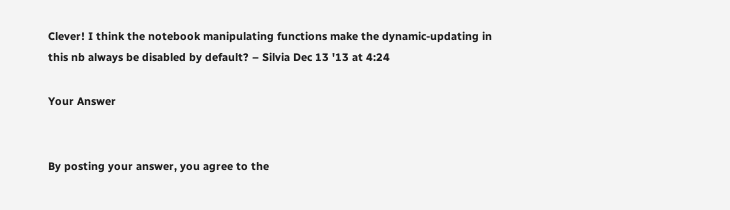Clever! I think the notebook manipulating functions make the dynamic-updating in this nb always be disabled by default? – Silvia Dec 13 '13 at 4:24

Your Answer


By posting your answer, you agree to the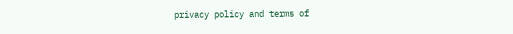privacy policy and terms of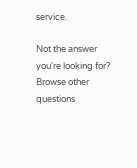service.

Not the answer you're looking for? Browse other questions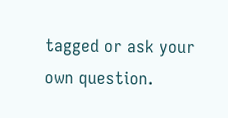tagged or ask your own question.